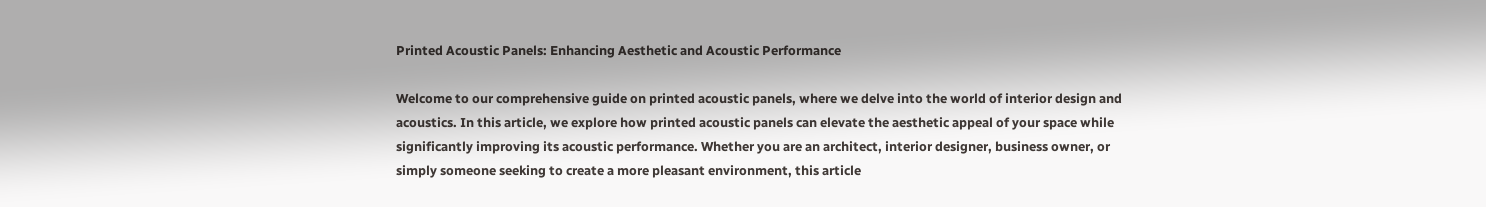Printed Acoustic Panels: Enhancing Aesthetic and Acoustic Performance

Welcome to our comprehensive guide on printed acoustic panels, where we delve into the world of interior design and acoustics. In this article, we explore how printed acoustic panels can elevate the aesthetic appeal of your space while significantly improving its acoustic performance. Whether you are an architect, interior designer, business owner, or simply someone seeking to create a more pleasant environment, this article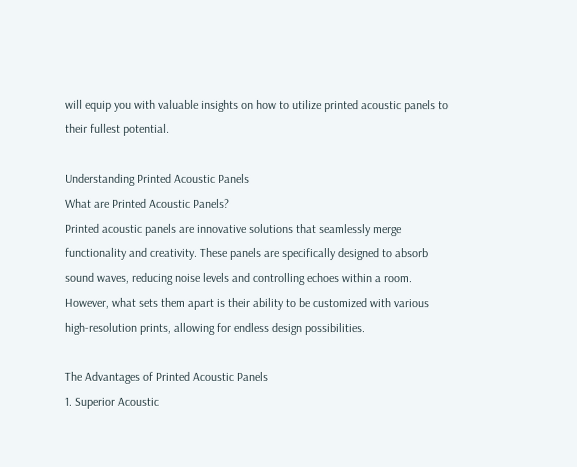will equip you with valuable insights on how to utilize printed acoustic panels to their fullest potential.

Understanding Printed Acoustic Panels
What are Printed Acoustic Panels?
Printed acoustic panels are innovative solutions that seamlessly merge functionality and creativity. These panels are specifically designed to absorb sound waves, reducing noise levels and controlling echoes within a room. However, what sets them apart is their ability to be customized with various high-resolution prints, allowing for endless design possibilities.

The Advantages of Printed Acoustic Panels
1. Superior Acoustic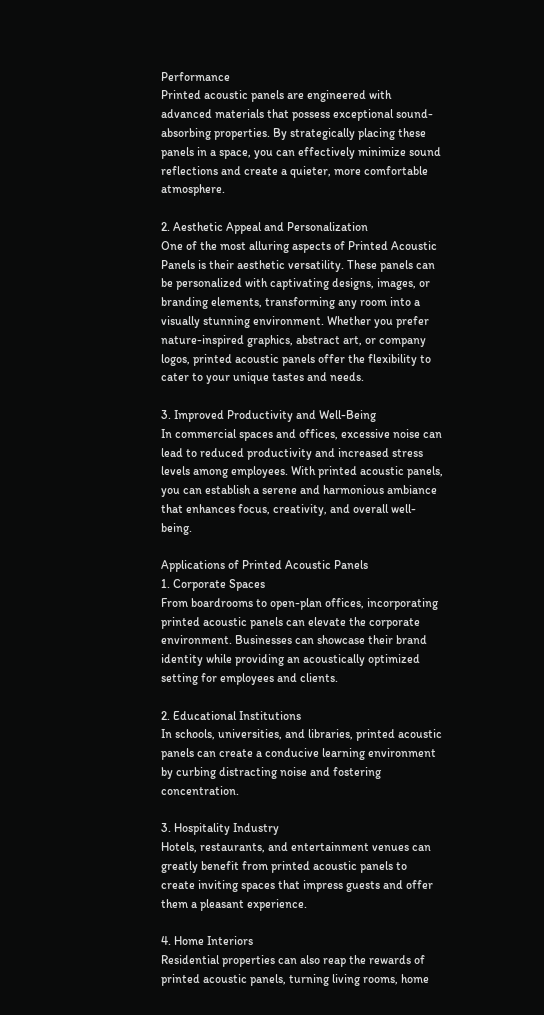Performance
Printed acoustic panels are engineered with advanced materials that possess exceptional sound-absorbing properties. By strategically placing these panels in a space, you can effectively minimize sound reflections and create a quieter, more comfortable atmosphere.

2. Aesthetic Appeal and Personalization
One of the most alluring aspects of Printed Acoustic Panels is their aesthetic versatility. These panels can be personalized with captivating designs, images, or branding elements, transforming any room into a visually stunning environment. Whether you prefer nature-inspired graphics, abstract art, or company logos, printed acoustic panels offer the flexibility to cater to your unique tastes and needs.

3. Improved Productivity and Well-Being
In commercial spaces and offices, excessive noise can lead to reduced productivity and increased stress levels among employees. With printed acoustic panels, you can establish a serene and harmonious ambiance that enhances focus, creativity, and overall well-being.

Applications of Printed Acoustic Panels
1. Corporate Spaces
From boardrooms to open-plan offices, incorporating printed acoustic panels can elevate the corporate environment. Businesses can showcase their brand identity while providing an acoustically optimized setting for employees and clients.

2. Educational Institutions
In schools, universities, and libraries, printed acoustic panels can create a conducive learning environment by curbing distracting noise and fostering concentration.

3. Hospitality Industry
Hotels, restaurants, and entertainment venues can greatly benefit from printed acoustic panels to create inviting spaces that impress guests and offer them a pleasant experience.

4. Home Interiors
Residential properties can also reap the rewards of printed acoustic panels, turning living rooms, home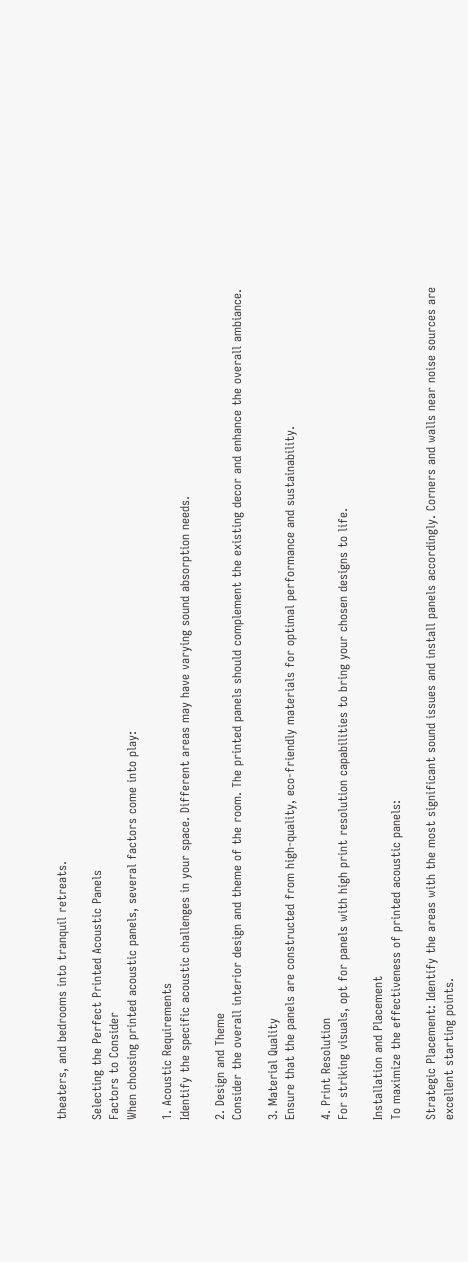theaters, and bedrooms into tranquil retreats.

Selecting the Perfect Printed Acoustic Panels
Factors to Consider
When choosing printed acoustic panels, several factors come into play:

1. Acoustic Requirements
Identify the specific acoustic challenges in your space. Different areas may have varying sound absorption needs.

2. Design and Theme
Consider the overall interior design and theme of the room. The printed panels should complement the existing decor and enhance the overall ambiance.

3. Material Quality
Ensure that the panels are constructed from high-quality, eco-friendly materials for optimal performance and sustainability.

4. Print Resolution
For striking visuals, opt for panels with high print resolution capabilities to bring your chosen designs to life.

Installation and Placement
To maximize the effectiveness of printed acoustic panels:

Strategic Placement: Identify the areas with the most significant sound issues and install panels accordingly. Corners and walls near noise sources are excellent starting points.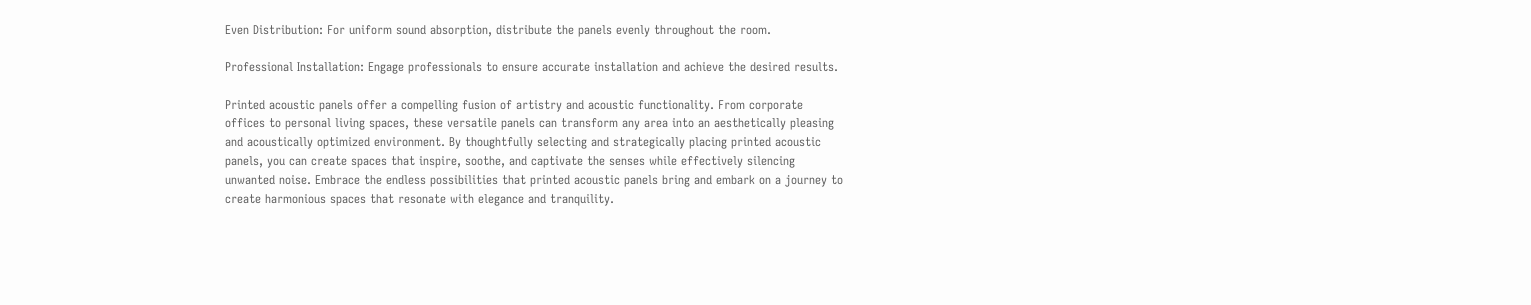Even Distribution: For uniform sound absorption, distribute the panels evenly throughout the room.

Professional Installation: Engage professionals to ensure accurate installation and achieve the desired results.

Printed acoustic panels offer a compelling fusion of artistry and acoustic functionality. From corporate offices to personal living spaces, these versatile panels can transform any area into an aesthetically pleasing and acoustically optimized environment. By thoughtfully selecting and strategically placing printed acoustic panels, you can create spaces that inspire, soothe, and captivate the senses while effectively silencing unwanted noise. Embrace the endless possibilities that printed acoustic panels bring and embark on a journey to create harmonious spaces that resonate with elegance and tranquility.